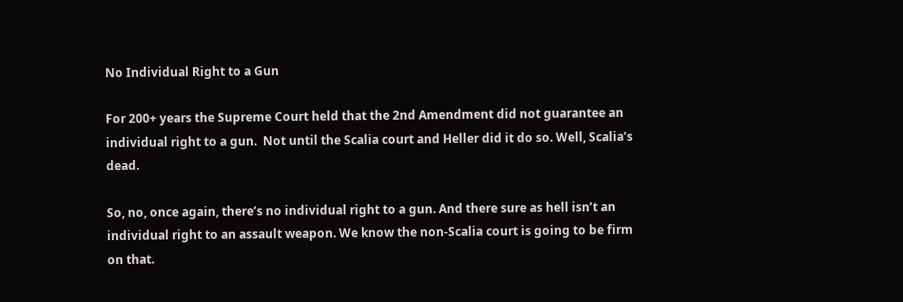No Individual Right to a Gun

For 200+ years the Supreme Court held that the 2nd Amendment did not guarantee an individual right to a gun.  Not until the Scalia court and Heller did it do so. Well, Scalia’s dead.

So, no, once again, there’s no individual right to a gun. And there sure as hell isn’t an individual right to an assault weapon. We know the non-Scalia court is going to be firm on that.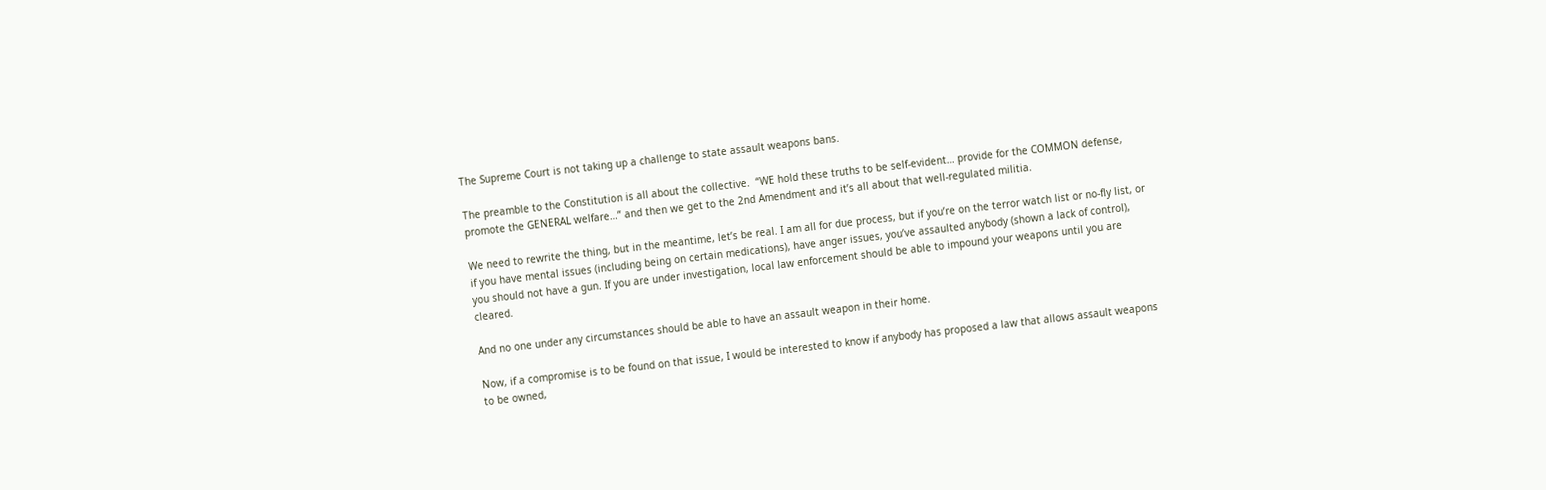The Supreme Court is not taking up a challenge to state assault weapons bans.

The preamble to the Constitution is all about the collective.  “WE hold these truths to be self-evident… provide for the COMMON defense, promote the GENERAL welfare…” and then we get to the 2nd Amendment and it’s all about that well-regulated militia.

We need to rewrite the thing, but in the meantime, let’s be real. I am all for due process, but if you’re on the terror watch list or no-fly list, or if you have mental issues (including being on certain medications), have anger issues, you’ve assaulted anybody (shown a lack of control), you should not have a gun. If you are under investigation, local law enforcement should be able to impound your weapons until you are cleared.

And no one under any circumstances should be able to have an assault weapon in their home.

Now, if a compromise is to be found on that issue, I would be interested to know if anybody has proposed a law that allows assault weapons to be owned,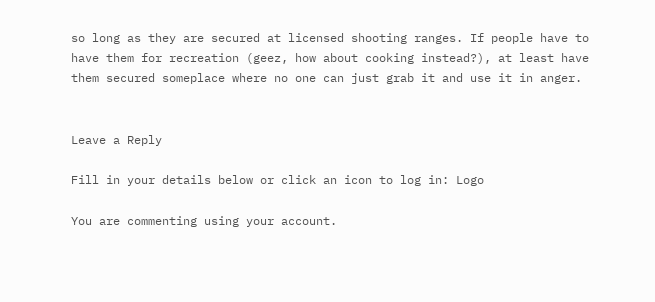so long as they are secured at licensed shooting ranges. If people have to have them for recreation (geez, how about cooking instead?), at least have them secured someplace where no one can just grab it and use it in anger.


Leave a Reply

Fill in your details below or click an icon to log in: Logo

You are commenting using your account.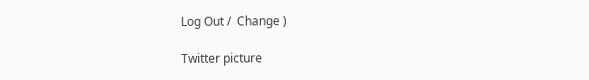Log Out /  Change )

Twitter picture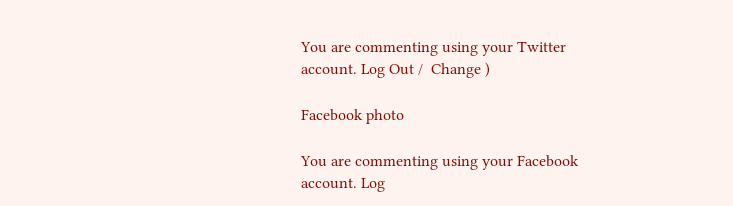You are commenting using your Twitter account. Log Out /  Change )

Facebook photo

You are commenting using your Facebook account. Log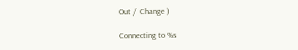Out /  Change )

Connecting to %s